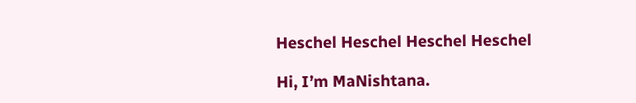Heschel Heschel Heschel Heschel

Hi, I’m MaNishtana.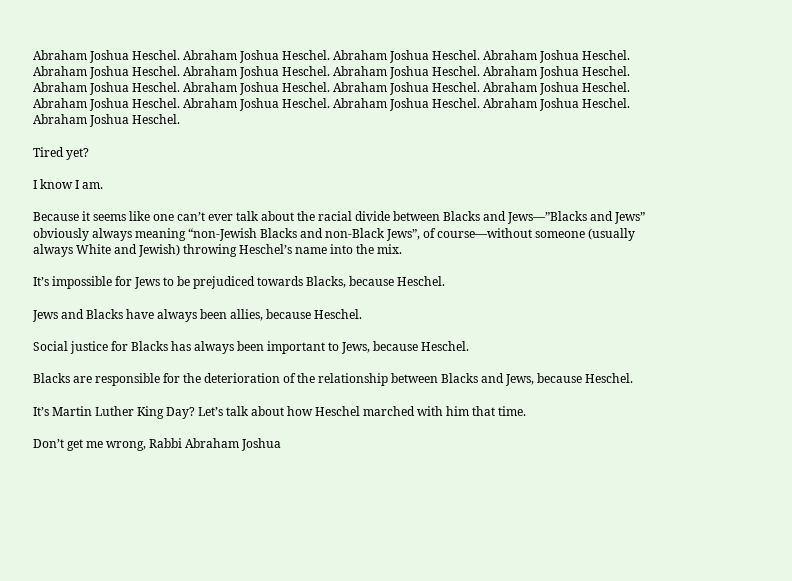Abraham Joshua Heschel. Abraham Joshua Heschel. Abraham Joshua Heschel. Abraham Joshua Heschel. Abraham Joshua Heschel. Abraham Joshua Heschel. Abraham Joshua Heschel. Abraham Joshua Heschel. Abraham Joshua Heschel. Abraham Joshua Heschel. Abraham Joshua Heschel. Abraham Joshua Heschel. Abraham Joshua Heschel. Abraham Joshua Heschel. Abraham Joshua Heschel. Abraham Joshua Heschel. Abraham Joshua Heschel.

Tired yet?

I know I am.

Because it seems like one can’t ever talk about the racial divide between Blacks and Jews—”Blacks and Jews” obviously always meaning “non-Jewish Blacks and non-Black Jews”, of course—without someone (usually always White and Jewish) throwing Heschel’s name into the mix.

It’s impossible for Jews to be prejudiced towards Blacks, because Heschel.

Jews and Blacks have always been allies, because Heschel.

Social justice for Blacks has always been important to Jews, because Heschel.

Blacks are responsible for the deterioration of the relationship between Blacks and Jews, because Heschel.

It’s Martin Luther King Day? Let’s talk about how Heschel marched with him that time.

Don’t get me wrong, Rabbi Abraham Joshua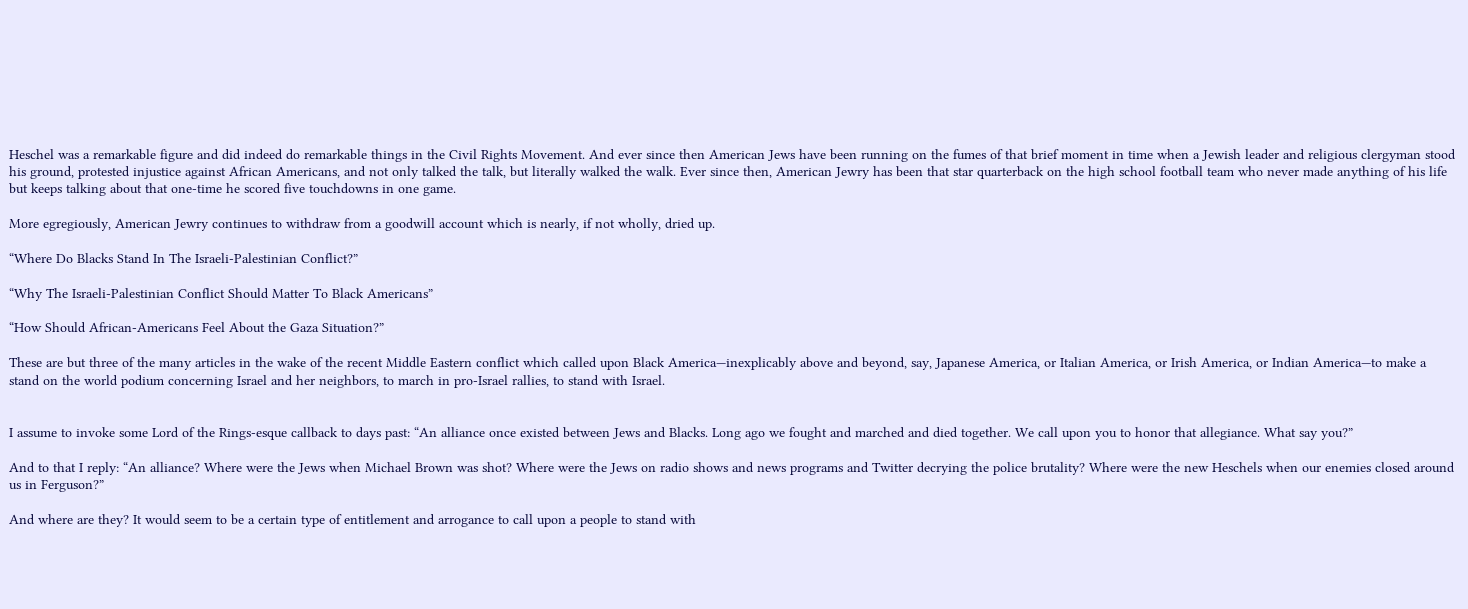Heschel was a remarkable figure and did indeed do remarkable things in the Civil Rights Movement. And ever since then American Jews have been running on the fumes of that brief moment in time when a Jewish leader and religious clergyman stood his ground, protested injustice against African Americans, and not only talked the talk, but literally walked the walk. Ever since then, American Jewry has been that star quarterback on the high school football team who never made anything of his life but keeps talking about that one-time he scored five touchdowns in one game.

More egregiously, American Jewry continues to withdraw from a goodwill account which is nearly, if not wholly, dried up.

“Where Do Blacks Stand In The Israeli-Palestinian Conflict?”

“Why The Israeli-Palestinian Conflict Should Matter To Black Americans”

“How Should African-Americans Feel About the Gaza Situation?”

These are but three of the many articles in the wake of the recent Middle Eastern conflict which called upon Black America—inexplicably above and beyond, say, Japanese America, or Italian America, or Irish America, or Indian America—to make a stand on the world podium concerning Israel and her neighbors, to march in pro-Israel rallies, to stand with Israel.


I assume to invoke some Lord of the Rings-esque callback to days past: “An alliance once existed between Jews and Blacks. Long ago we fought and marched and died together. We call upon you to honor that allegiance. What say you?”

And to that I reply: “An alliance? Where were the Jews when Michael Brown was shot? Where were the Jews on radio shows and news programs and Twitter decrying the police brutality? Where were the new Heschels when our enemies closed around us in Ferguson?”

And where are they? It would seem to be a certain type of entitlement and arrogance to call upon a people to stand with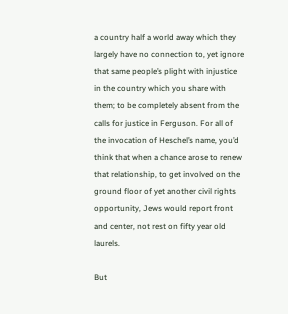a country half a world away which they largely have no connection to, yet ignore that same people’s plight with injustice in the country which you share with them; to be completely absent from the calls for justice in Ferguson. For all of the invocation of Heschel’s name, you’d think that when a chance arose to renew that relationship, to get involved on the ground floor of yet another civil rights opportunity, Jews would report front and center, not rest on fifty year old laurels.

But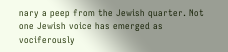nary a peep from the Jewish quarter. Not one Jewish voice has emerged as vociferously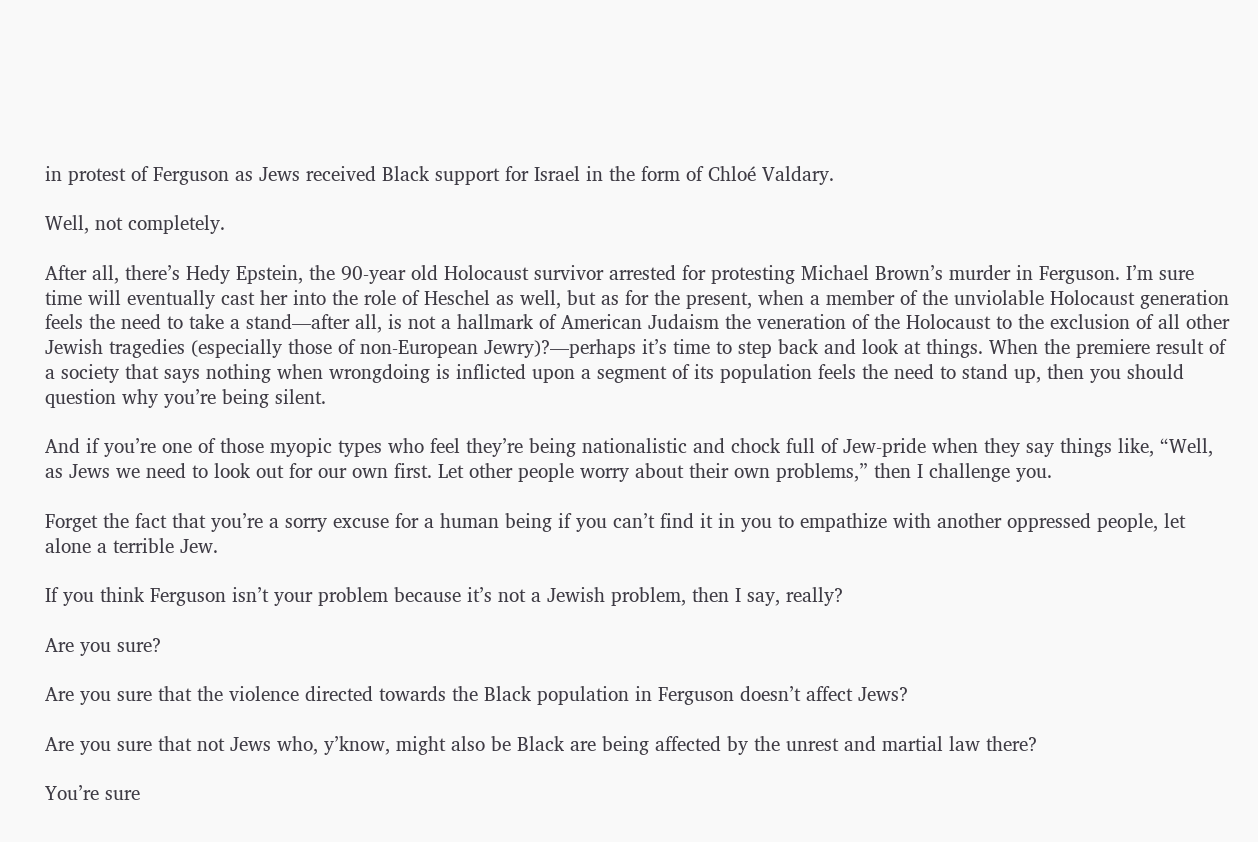in protest of Ferguson as Jews received Black support for Israel in the form of Chloé Valdary.

Well, not completely.

After all, there’s Hedy Epstein, the 90-year old Holocaust survivor arrested for protesting Michael Brown’s murder in Ferguson. I’m sure time will eventually cast her into the role of Heschel as well, but as for the present, when a member of the unviolable Holocaust generation feels the need to take a stand—after all, is not a hallmark of American Judaism the veneration of the Holocaust to the exclusion of all other Jewish tragedies (especially those of non-European Jewry)?—perhaps it’s time to step back and look at things. When the premiere result of a society that says nothing when wrongdoing is inflicted upon a segment of its population feels the need to stand up, then you should question why you’re being silent.

And if you’re one of those myopic types who feel they’re being nationalistic and chock full of Jew-pride when they say things like, “Well, as Jews we need to look out for our own first. Let other people worry about their own problems,” then I challenge you.

Forget the fact that you’re a sorry excuse for a human being if you can’t find it in you to empathize with another oppressed people, let alone a terrible Jew.

If you think Ferguson isn’t your problem because it’s not a Jewish problem, then I say, really?

Are you sure?

Are you sure that the violence directed towards the Black population in Ferguson doesn’t affect Jews?

Are you sure that not Jews who, y’know, might also be Black are being affected by the unrest and martial law there?

You’re sure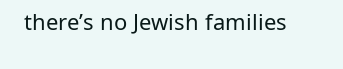there’s no Jewish families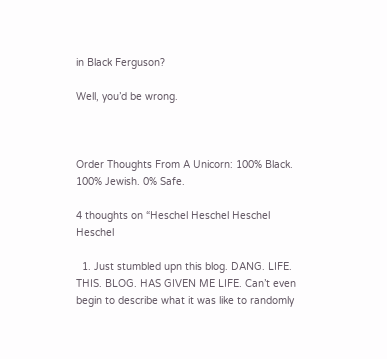in Black Ferguson?

Well, you’d be wrong.



Order Thoughts From A Unicorn: 100% Black. 100% Jewish. 0% Safe.

4 thoughts on “Heschel Heschel Heschel Heschel

  1. Just stumbled upn this blog. DANG. LIFE. THIS. BLOG. HAS GIVEN ME LIFE. Can’t even begin to describe what it was like to randomly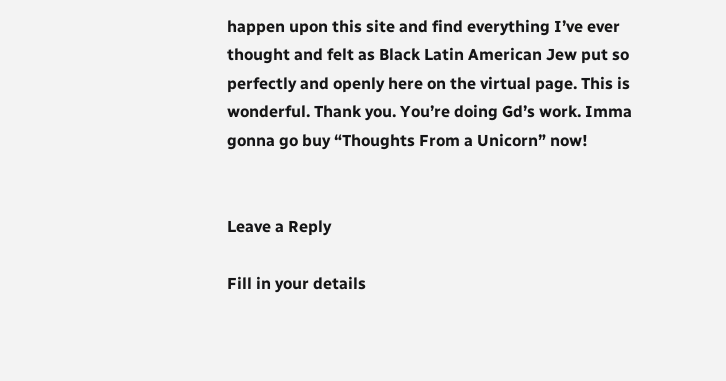happen upon this site and find everything I’ve ever thought and felt as Black Latin American Jew put so perfectly and openly here on the virtual page. This is wonderful. Thank you. You’re doing Gd’s work. Imma gonna go buy “Thoughts From a Unicorn” now!


Leave a Reply

Fill in your details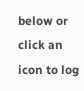below or click an icon to log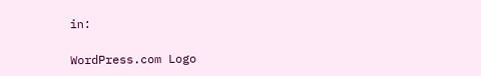in:

WordPress.com Logo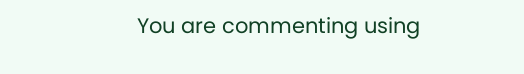You are commenting using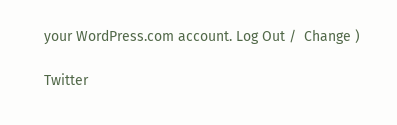your WordPress.com account. Log Out /  Change )

Twitter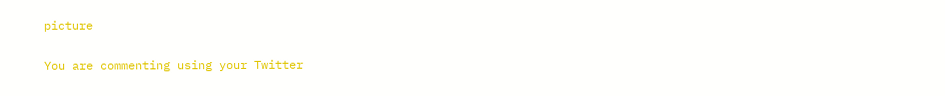picture

You are commenting using your Twitter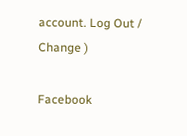account. Log Out /  Change )

Facebook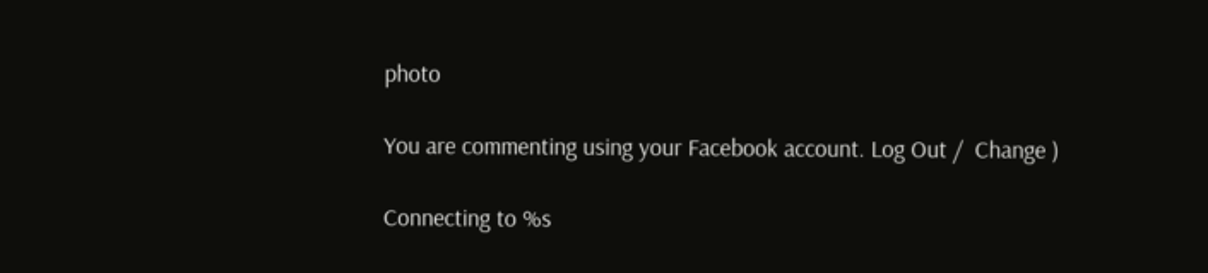photo

You are commenting using your Facebook account. Log Out /  Change )

Connecting to %s